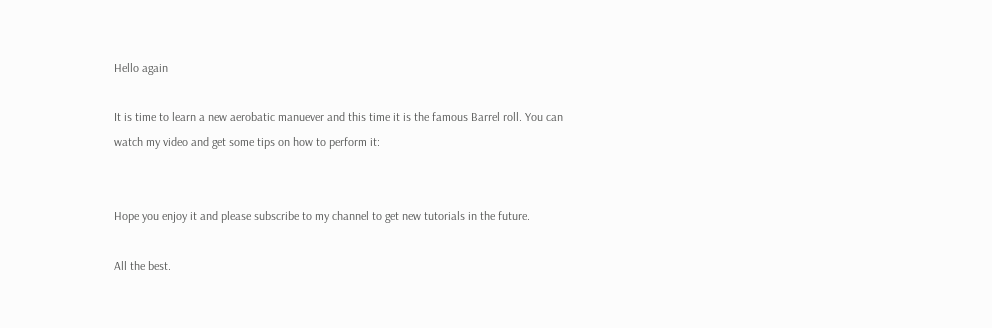Hello again

It is time to learn a new aerobatic manuever and this time it is the famous Barrel roll. You can watch my video and get some tips on how to perform it:


Hope you enjoy it and please subscribe to my channel to get new tutorials in the future.

All the best.